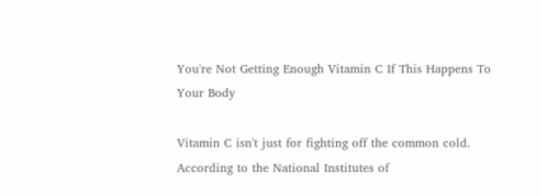You're Not Getting Enough Vitamin C If This Happens To Your Body

Vitamin C isn't just for fighting off the common cold. According to the National Institutes of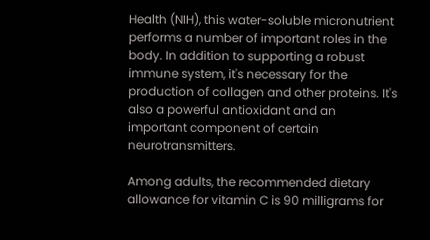Health (NIH), this water-soluble micronutrient performs a number of important roles in the body. In addition to supporting a robust immune system, it's necessary for the production of collagen and other proteins. It's also a powerful antioxidant and an important component of certain neurotransmitters.

Among adults, the recommended dietary allowance for vitamin C is 90 milligrams for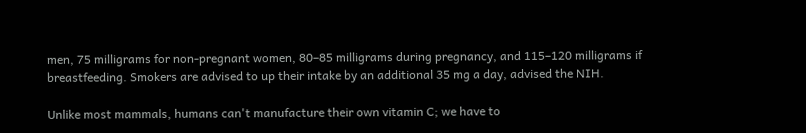men, 75 milligrams for non-pregnant women, 80–85 milligrams during pregnancy, and 115–120 milligrams if breastfeeding. Smokers are advised to up their intake by an additional 35 mg a day, advised the NIH.

Unlike most mammals, humans can't manufacture their own vitamin C; we have to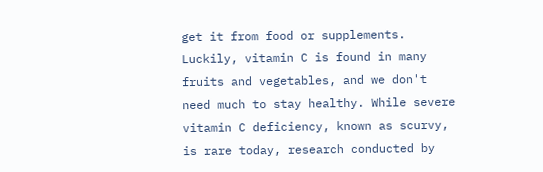get it from food or supplements. Luckily, vitamin C is found in many fruits and vegetables, and we don't need much to stay healthy. While severe vitamin C deficiency, known as scurvy, is rare today, research conducted by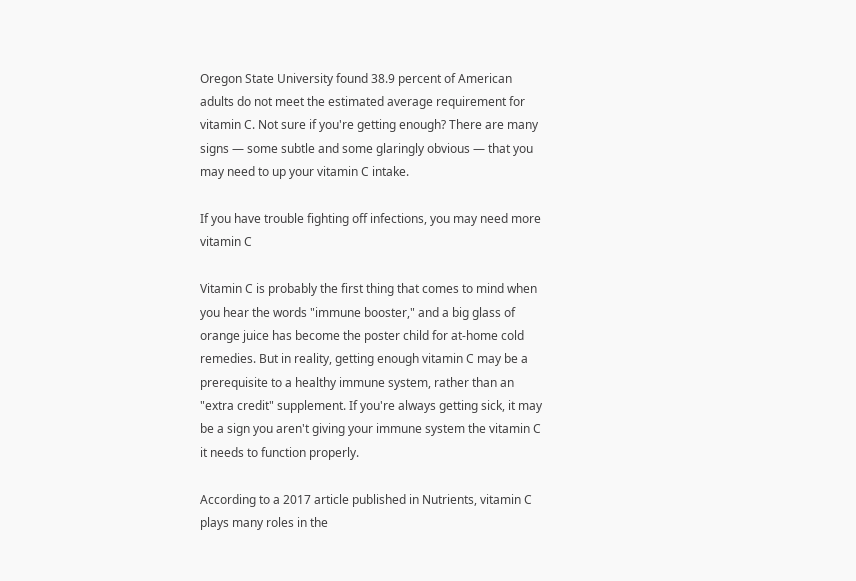Oregon State University found 38.9 percent of American adults do not meet the estimated average requirement for vitamin C. Not sure if you're getting enough? There are many signs — some subtle and some glaringly obvious — that you may need to up your vitamin C intake.

If you have trouble fighting off infections, you may need more vitamin C

Vitamin C is probably the first thing that comes to mind when you hear the words "immune booster," and a big glass of orange juice has become the poster child for at-home cold remedies. But in reality, getting enough vitamin C may be a prerequisite to a healthy immune system, rather than an "extra credit" supplement. If you're always getting sick, it may be a sign you aren't giving your immune system the vitamin C it needs to function properly.

According to a 2017 article published in Nutrients, vitamin C plays many roles in the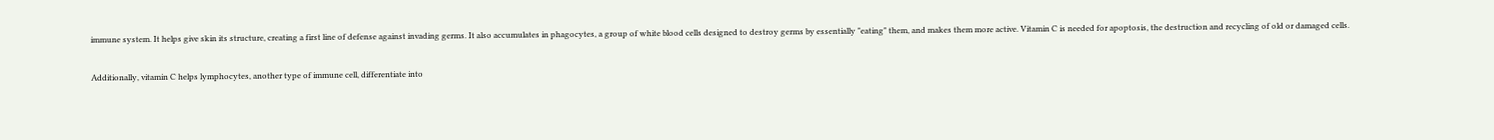immune system. It helps give skin its structure, creating a first line of defense against invading germs. It also accumulates in phagocytes, a group of white blood cells designed to destroy germs by essentially "eating" them, and makes them more active. Vitamin C is needed for apoptosis, the destruction and recycling of old or damaged cells.

Additionally, vitamin C helps lymphocytes, another type of immune cell, differentiate into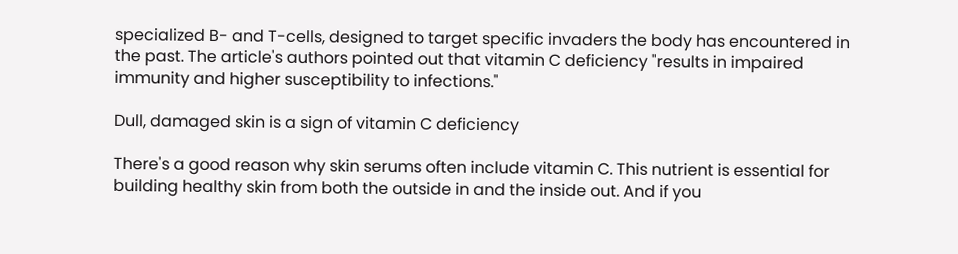specialized B- and T-cells, designed to target specific invaders the body has encountered in the past. The article's authors pointed out that vitamin C deficiency "results in impaired immunity and higher susceptibility to infections."

Dull, damaged skin is a sign of vitamin C deficiency

There's a good reason why skin serums often include vitamin C. This nutrient is essential for building healthy skin from both the outside in and the inside out. And if you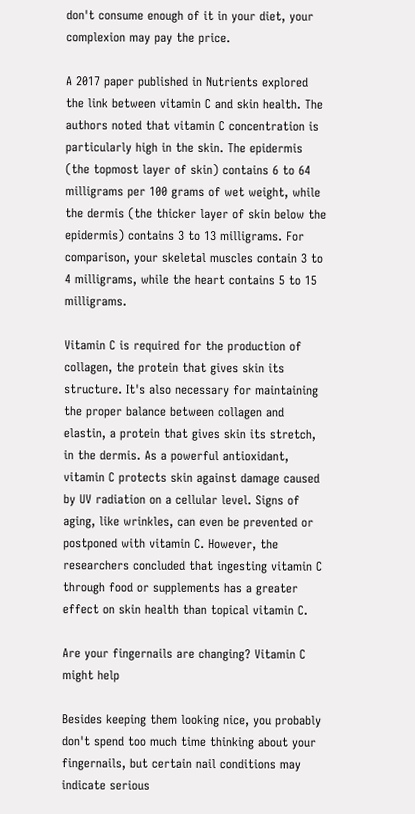don't consume enough of it in your diet, your complexion may pay the price.

A 2017 paper published in Nutrients explored the link between vitamin C and skin health. The authors noted that vitamin C concentration is particularly high in the skin. The epidermis (the topmost layer of skin) contains 6 to 64 milligrams per 100 grams of wet weight, while the dermis (the thicker layer of skin below the epidermis) contains 3 to 13 milligrams. For comparison, your skeletal muscles contain 3 to 4 milligrams, while the heart contains 5 to 15 milligrams.

Vitamin C is required for the production of collagen, the protein that gives skin its structure. It's also necessary for maintaining the proper balance between collagen and elastin, a protein that gives skin its stretch, in the dermis. As a powerful antioxidant, vitamin C protects skin against damage caused by UV radiation on a cellular level. Signs of aging, like wrinkles, can even be prevented or postponed with vitamin C. However, the researchers concluded that ingesting vitamin C through food or supplements has a greater effect on skin health than topical vitamin C.

Are your fingernails are changing? Vitamin C might help

Besides keeping them looking nice, you probably don't spend too much time thinking about your fingernails, but certain nail conditions may indicate serious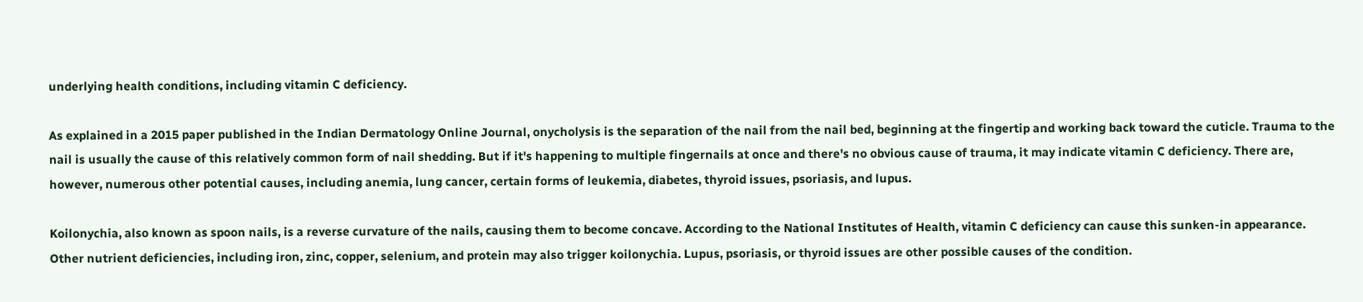underlying health conditions, including vitamin C deficiency.

As explained in a 2015 paper published in the Indian Dermatology Online Journal, onycholysis is the separation of the nail from the nail bed, beginning at the fingertip and working back toward the cuticle. Trauma to the nail is usually the cause of this relatively common form of nail shedding. But if it's happening to multiple fingernails at once and there's no obvious cause of trauma, it may indicate vitamin C deficiency. There are, however, numerous other potential causes, including anemia, lung cancer, certain forms of leukemia, diabetes, thyroid issues, psoriasis, and lupus.

Koilonychia, also known as spoon nails, is a reverse curvature of the nails, causing them to become concave. According to the National Institutes of Health, vitamin C deficiency can cause this sunken-in appearance. Other nutrient deficiencies, including iron, zinc, copper, selenium, and protein may also trigger koilonychia. Lupus, psoriasis, or thyroid issues are other possible causes of the condition.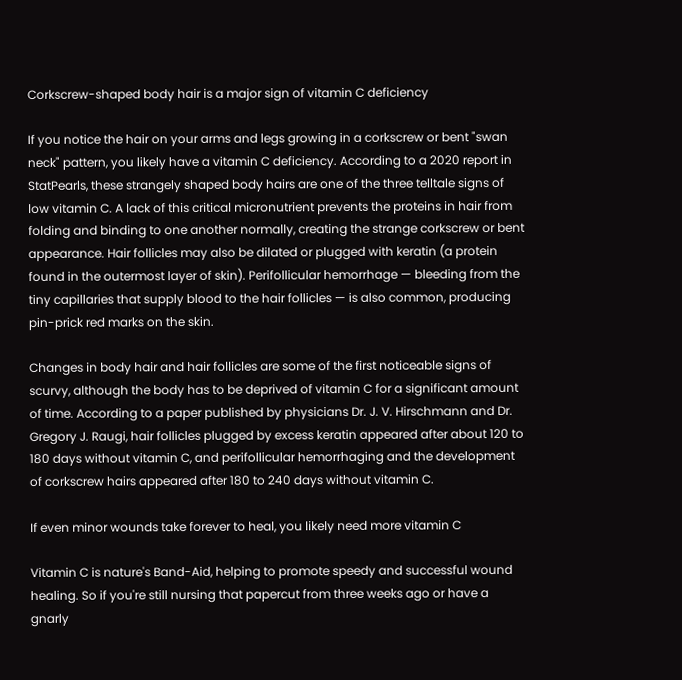Corkscrew-shaped body hair is a major sign of vitamin C deficiency

If you notice the hair on your arms and legs growing in a corkscrew or bent "swan neck" pattern, you likely have a vitamin C deficiency. According to a 2020 report in StatPearls, these strangely shaped body hairs are one of the three telltale signs of low vitamin C. A lack of this critical micronutrient prevents the proteins in hair from folding and binding to one another normally, creating the strange corkscrew or bent appearance. Hair follicles may also be dilated or plugged with keratin (a protein found in the outermost layer of skin). Perifollicular hemorrhage — bleeding from the tiny capillaries that supply blood to the hair follicles — is also common, producing pin-prick red marks on the skin.

Changes in body hair and hair follicles are some of the first noticeable signs of scurvy, although the body has to be deprived of vitamin C for a significant amount of time. According to a paper published by physicians Dr. J. V. Hirschmann and Dr. Gregory J. Raugi, hair follicles plugged by excess keratin appeared after about 120 to 180 days without vitamin C, and perifollicular hemorrhaging and the development of corkscrew hairs appeared after 180 to 240 days without vitamin C.

If even minor wounds take forever to heal, you likely need more vitamin C

Vitamin C is nature's Band-Aid, helping to promote speedy and successful wound healing. So if you're still nursing that papercut from three weeks ago or have a gnarly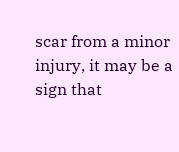scar from a minor injury, it may be a sign that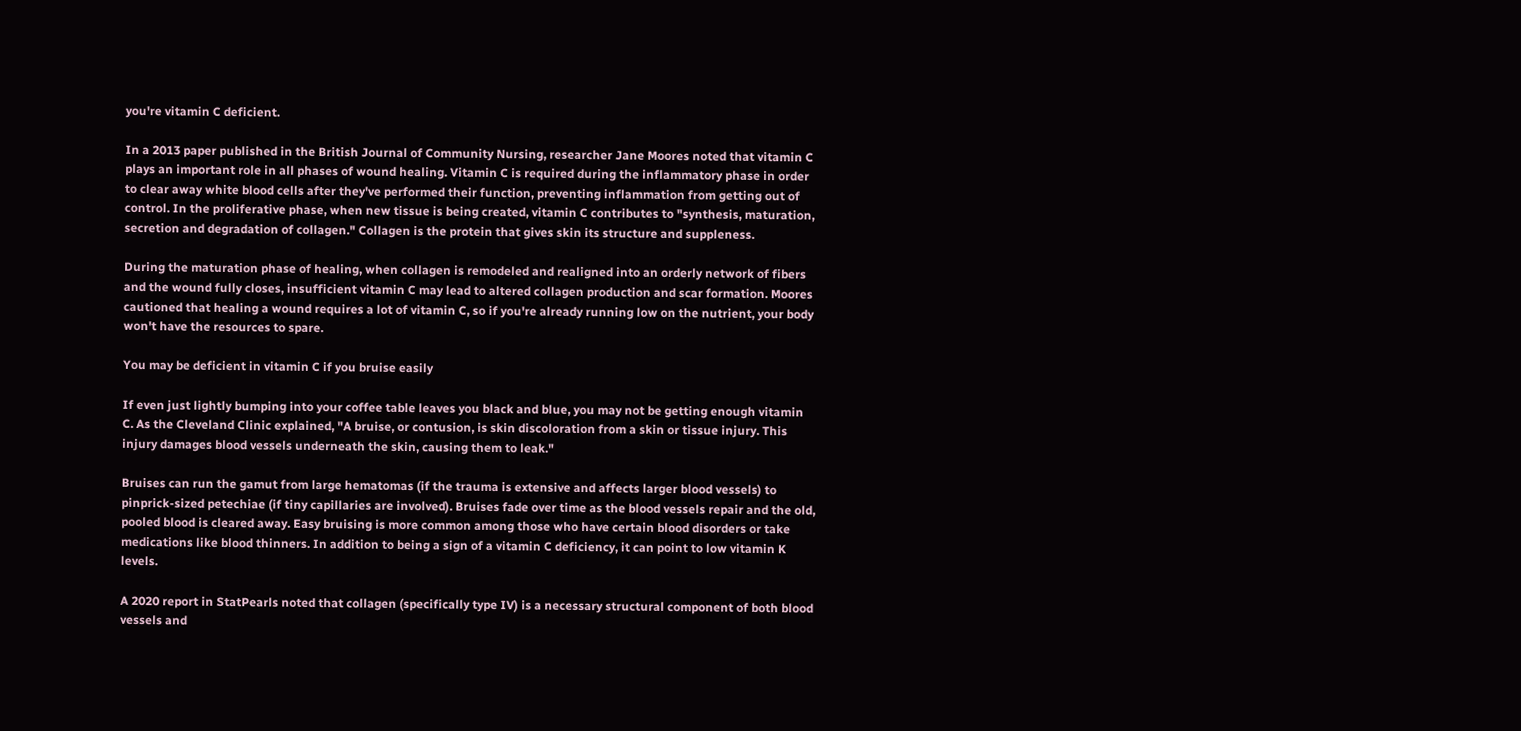you're vitamin C deficient.

In a 2013 paper published in the British Journal of Community Nursing, researcher Jane Moores noted that vitamin C plays an important role in all phases of wound healing. Vitamin C is required during the inflammatory phase in order to clear away white blood cells after they've performed their function, preventing inflammation from getting out of control. In the proliferative phase, when new tissue is being created, vitamin C contributes to "synthesis, maturation, secretion and degradation of collagen." Collagen is the protein that gives skin its structure and suppleness.

During the maturation phase of healing, when collagen is remodeled and realigned into an orderly network of fibers and the wound fully closes, insufficient vitamin C may lead to altered collagen production and scar formation. Moores cautioned that healing a wound requires a lot of vitamin C, so if you're already running low on the nutrient, your body won't have the resources to spare.

You may be deficient in vitamin C if you bruise easily

If even just lightly bumping into your coffee table leaves you black and blue, you may not be getting enough vitamin C. As the Cleveland Clinic explained, "A bruise, or contusion, is skin discoloration from a skin or tissue injury. This injury damages blood vessels underneath the skin, causing them to leak."

Bruises can run the gamut from large hematomas (if the trauma is extensive and affects larger blood vessels) to pinprick-sized petechiae (if tiny capillaries are involved). Bruises fade over time as the blood vessels repair and the old, pooled blood is cleared away. Easy bruising is more common among those who have certain blood disorders or take medications like blood thinners. In addition to being a sign of a vitamin C deficiency, it can point to low vitamin K levels.

A 2020 report in StatPearls noted that collagen (specifically type IV) is a necessary structural component of both blood vessels and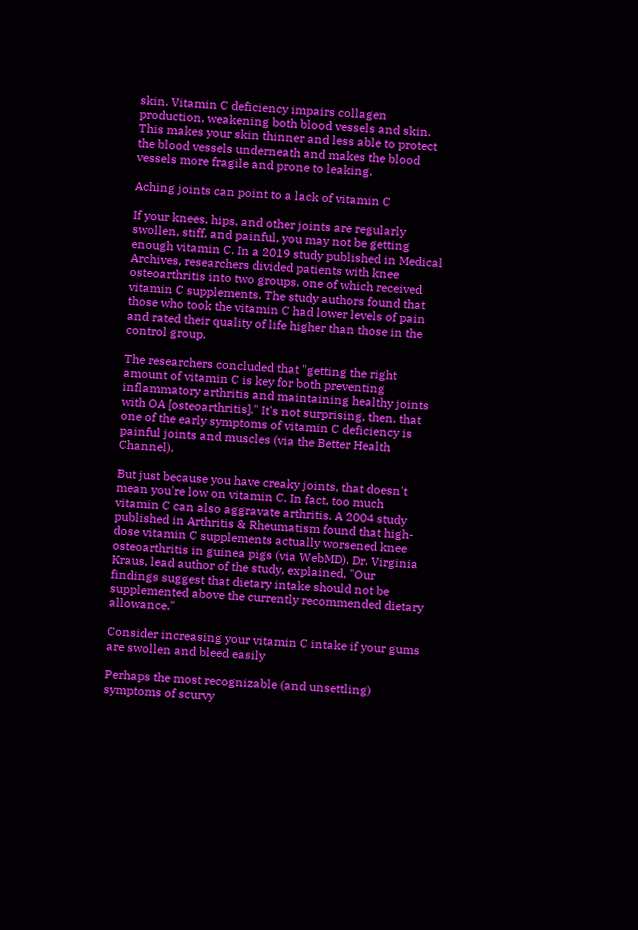skin. Vitamin C deficiency impairs collagen production, weakening both blood vessels and skin. This makes your skin thinner and less able to protect the blood vessels underneath and makes the blood vessels more fragile and prone to leaking.

Aching joints can point to a lack of vitamin C

If your knees, hips, and other joints are regularly swollen, stiff, and painful, you may not be getting enough vitamin C. In a 2019 study published in Medical Archives, researchers divided patients with knee osteoarthritis into two groups, one of which received vitamin C supplements. The study authors found that those who took the vitamin C had lower levels of pain and rated their quality of life higher than those in the control group.

The researchers concluded that "getting the right amount of vitamin C is key for both preventing inflammatory arthritis and maintaining healthy joints with OA [osteoarthritis]." It's not surprising, then, that one of the early symptoms of vitamin C deficiency is painful joints and muscles (via the Better Health Channel).

But just because you have creaky joints, that doesn't mean you're low on vitamin C. In fact, too much vitamin C can also aggravate arthritis. A 2004 study published in Arthritis & Rheumatism found that high-dose vitamin C supplements actually worsened knee osteoarthritis in guinea pigs (via WebMD). Dr. Virginia Kraus, lead author of the study, explained, "Our findings suggest that dietary intake should not be supplemented above the currently recommended dietary allowance."

Consider increasing your vitamin C intake if your gums are swollen and bleed easily

Perhaps the most recognizable (and unsettling) symptoms of scurvy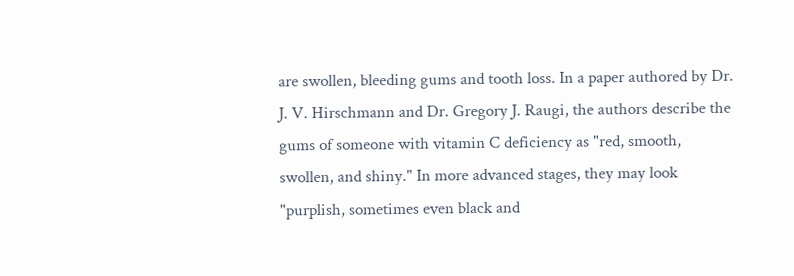are swollen, bleeding gums and tooth loss. In a paper authored by Dr. J. V. Hirschmann and Dr. Gregory J. Raugi, the authors describe the gums of someone with vitamin C deficiency as "red, smooth, swollen, and shiny." In more advanced stages, they may look "purplish, sometimes even black and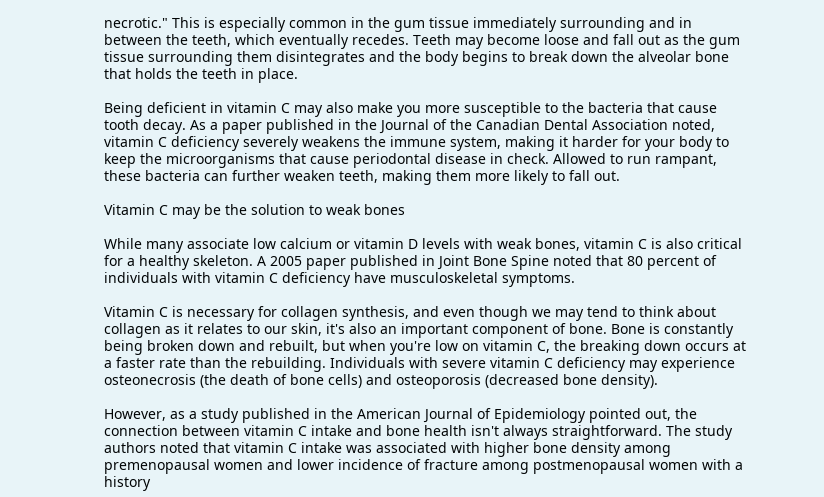necrotic." This is especially common in the gum tissue immediately surrounding and in between the teeth, which eventually recedes. Teeth may become loose and fall out as the gum tissue surrounding them disintegrates and the body begins to break down the alveolar bone that holds the teeth in place.

Being deficient in vitamin C may also make you more susceptible to the bacteria that cause tooth decay. As a paper published in the Journal of the Canadian Dental Association noted, vitamin C deficiency severely weakens the immune system, making it harder for your body to keep the microorganisms that cause periodontal disease in check. Allowed to run rampant, these bacteria can further weaken teeth, making them more likely to fall out.

Vitamin C may be the solution to weak bones

While many associate low calcium or vitamin D levels with weak bones, vitamin C is also critical for a healthy skeleton. A 2005 paper published in Joint Bone Spine noted that 80 percent of individuals with vitamin C deficiency have musculoskeletal symptoms.

Vitamin C is necessary for collagen synthesis, and even though we may tend to think about collagen as it relates to our skin, it's also an important component of bone. Bone is constantly being broken down and rebuilt, but when you're low on vitamin C, the breaking down occurs at a faster rate than the rebuilding. Individuals with severe vitamin C deficiency may experience osteonecrosis (the death of bone cells) and osteoporosis (decreased bone density).

However, as a study published in the American Journal of Epidemiology pointed out, the connection between vitamin C intake and bone health isn't always straightforward. The study authors noted that vitamin C intake was associated with higher bone density among premenopausal women and lower incidence of fracture among postmenopausal women with a history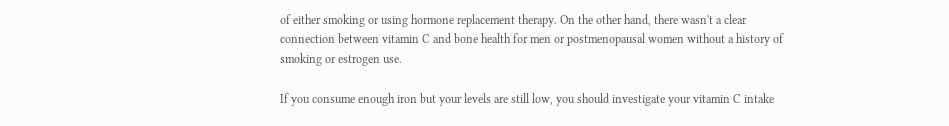of either smoking or using hormone replacement therapy. On the other hand, there wasn't a clear connection between vitamin C and bone health for men or postmenopausal women without a history of smoking or estrogen use.

If you consume enough iron but your levels are still low, you should investigate your vitamin C intake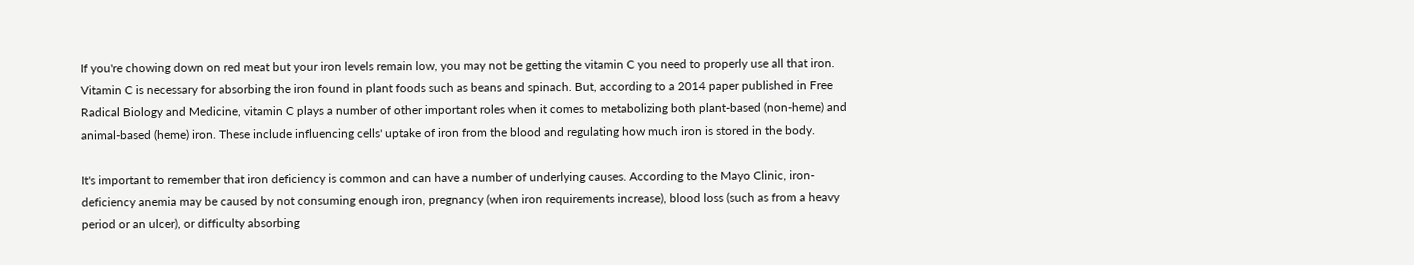If you're chowing down on red meat but your iron levels remain low, you may not be getting the vitamin C you need to properly use all that iron. Vitamin C is necessary for absorbing the iron found in plant foods such as beans and spinach. But, according to a 2014 paper published in Free Radical Biology and Medicine, vitamin C plays a number of other important roles when it comes to metabolizing both plant-based (non-heme) and animal-based (heme) iron. These include influencing cells' uptake of iron from the blood and regulating how much iron is stored in the body.

It's important to remember that iron deficiency is common and can have a number of underlying causes. According to the Mayo Clinic, iron-deficiency anemia may be caused by not consuming enough iron, pregnancy (when iron requirements increase), blood loss (such as from a heavy period or an ulcer), or difficulty absorbing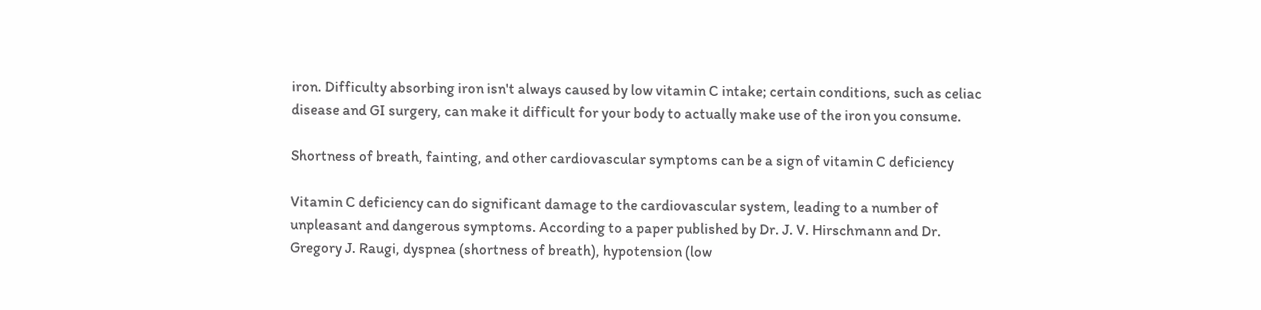iron. Difficulty absorbing iron isn't always caused by low vitamin C intake; certain conditions, such as celiac disease and GI surgery, can make it difficult for your body to actually make use of the iron you consume.

Shortness of breath, fainting, and other cardiovascular symptoms can be a sign of vitamin C deficiency

Vitamin C deficiency can do significant damage to the cardiovascular system, leading to a number of unpleasant and dangerous symptoms. According to a paper published by Dr. J. V. Hirschmann and Dr. Gregory J. Raugi, dyspnea (shortness of breath), hypotension (low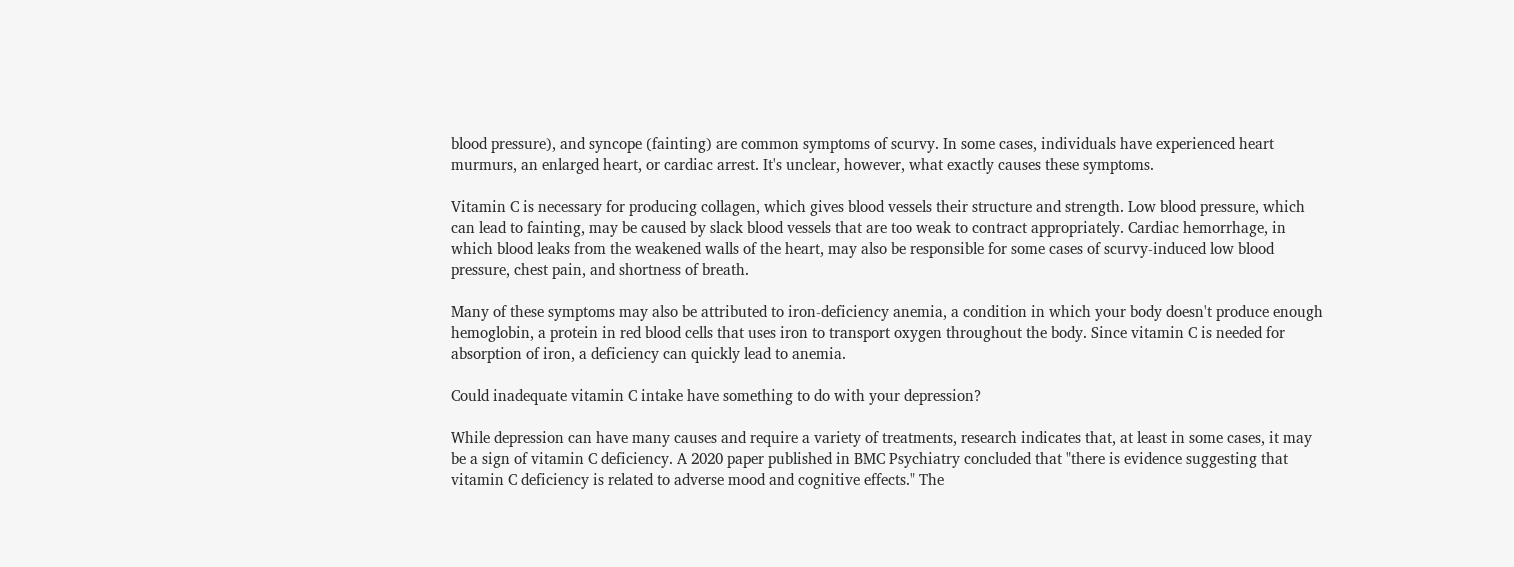blood pressure), and syncope (fainting) are common symptoms of scurvy. In some cases, individuals have experienced heart murmurs, an enlarged heart, or cardiac arrest. It's unclear, however, what exactly causes these symptoms.

Vitamin C is necessary for producing collagen, which gives blood vessels their structure and strength. Low blood pressure, which can lead to fainting, may be caused by slack blood vessels that are too weak to contract appropriately. Cardiac hemorrhage, in which blood leaks from the weakened walls of the heart, may also be responsible for some cases of scurvy-induced low blood pressure, chest pain, and shortness of breath.

Many of these symptoms may also be attributed to iron-deficiency anemia, a condition in which your body doesn't produce enough hemoglobin, a protein in red blood cells that uses iron to transport oxygen throughout the body. Since vitamin C is needed for absorption of iron, a deficiency can quickly lead to anemia.

Could inadequate vitamin C intake have something to do with your depression?

While depression can have many causes and require a variety of treatments, research indicates that, at least in some cases, it may be a sign of vitamin C deficiency. A 2020 paper published in BMC Psychiatry concluded that "there is evidence suggesting that vitamin C deficiency is related to adverse mood and cognitive effects." The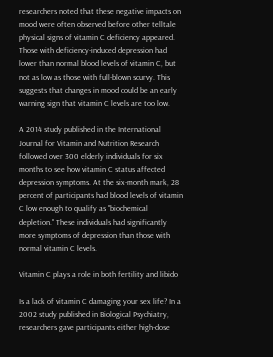researchers noted that these negative impacts on mood were often observed before other telltale physical signs of vitamin C deficiency appeared. Those with deficiency-induced depression had lower than normal blood levels of vitamin C, but not as low as those with full-blown scurvy. This suggests that changes in mood could be an early warning sign that vitamin C levels are too low.

A 2014 study published in the International Journal for Vitamin and Nutrition Research followed over 300 elderly individuals for six months to see how vitamin C status affected depression symptoms. At the six-month mark, 28 percent of participants had blood levels of vitamin C low enough to qualify as "biochemical depletion." These individuals had significantly more symptoms of depression than those with normal vitamin C levels.

Vitamin C plays a role in both fertility and libido

Is a lack of vitamin C damaging your sex life? In a 2002 study published in Biological Psychiatry, researchers gave participants either high-dose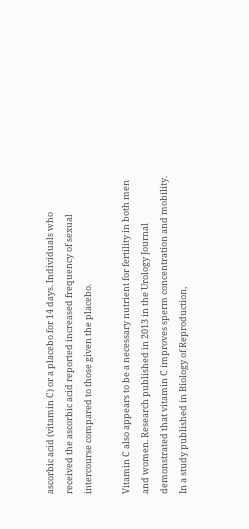ascorbic acid (vitamin C) or a placebo for 14 days. Individuals who received the ascorbic acid reported increased frequency of sexual intercourse compared to those given the placebo.

Vitamin C also appears to be a necessary nutrient for fertility in both men and women. Research published in 2013 in the Urology Journal demonstrated that vitamin C improves sperm concentration and mobility. In a study published in Biology of Reproduction,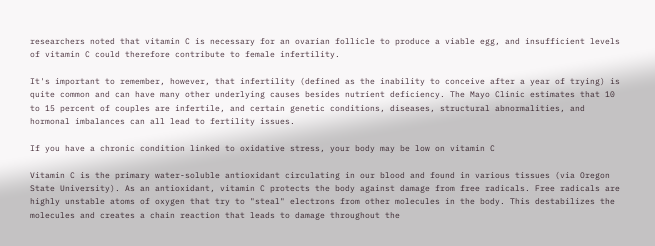researchers noted that vitamin C is necessary for an ovarian follicle to produce a viable egg, and insufficient levels of vitamin C could therefore contribute to female infertility.

It's important to remember, however, that infertility (defined as the inability to conceive after a year of trying) is quite common and can have many other underlying causes besides nutrient deficiency. The Mayo Clinic estimates that 10 to 15 percent of couples are infertile, and certain genetic conditions, diseases, structural abnormalities, and hormonal imbalances can all lead to fertility issues.

If you have a chronic condition linked to oxidative stress, your body may be low on vitamin C

Vitamin C is the primary water-soluble antioxidant circulating in our blood and found in various tissues (via Oregon State University). As an antioxidant, vitamin C protects the body against damage from free radicals. Free radicals are highly unstable atoms of oxygen that try to "steal" electrons from other molecules in the body. This destabilizes the molecules and creates a chain reaction that leads to damage throughout the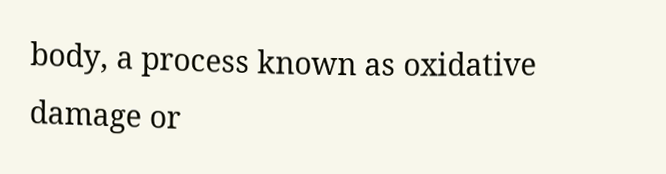body, a process known as oxidative damage or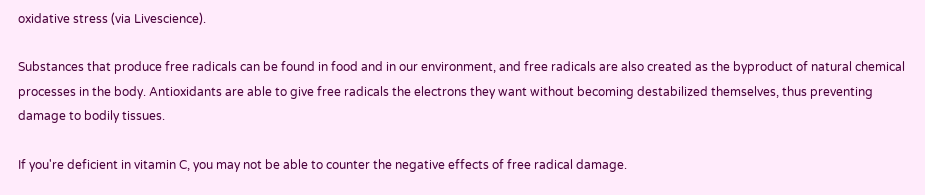oxidative stress (via Livescience).

Substances that produce free radicals can be found in food and in our environment, and free radicals are also created as the byproduct of natural chemical processes in the body. Antioxidants are able to give free radicals the electrons they want without becoming destabilized themselves, thus preventing damage to bodily tissues.

If you're deficient in vitamin C, you may not be able to counter the negative effects of free radical damage.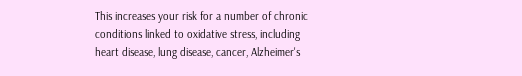This increases your risk for a number of chronic conditions linked to oxidative stress, including heart disease, lung disease, cancer, Alzheimer's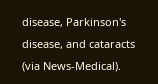disease, Parkinson's disease, and cataracts (via News-Medical).